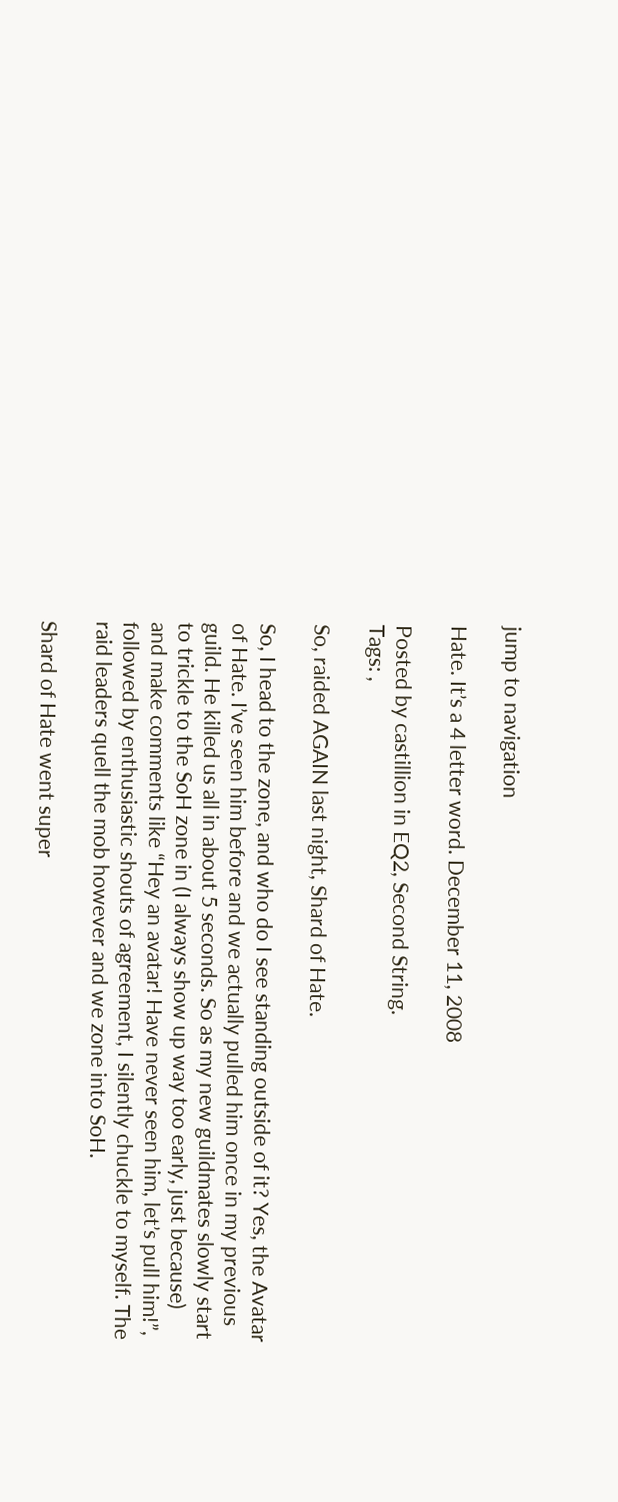jump to navigation

Hate. It’s a 4 letter word. December 11, 2008

Posted by castillion in EQ2, Second String.
Tags: ,

So, raided AGAIN last night, Shard of Hate.

So, I head to the zone, and who do I see standing outside of it? Yes, the Avatar of Hate. I’ve seen him before and we actually pulled him once in my previous guild. He killed us all in about 5 seconds. So as my new guildmates slowly start to trickle to the SoH zone in (I always show up way too early, just because) and make comments like “Hey an avatar! Have never seen him, let’s pull him!”, followed by enthusiastic shouts of agreement, I silently chuckle to myself. The raid leaders quell the mob however and we zone into SoH.

Shard of Hate went super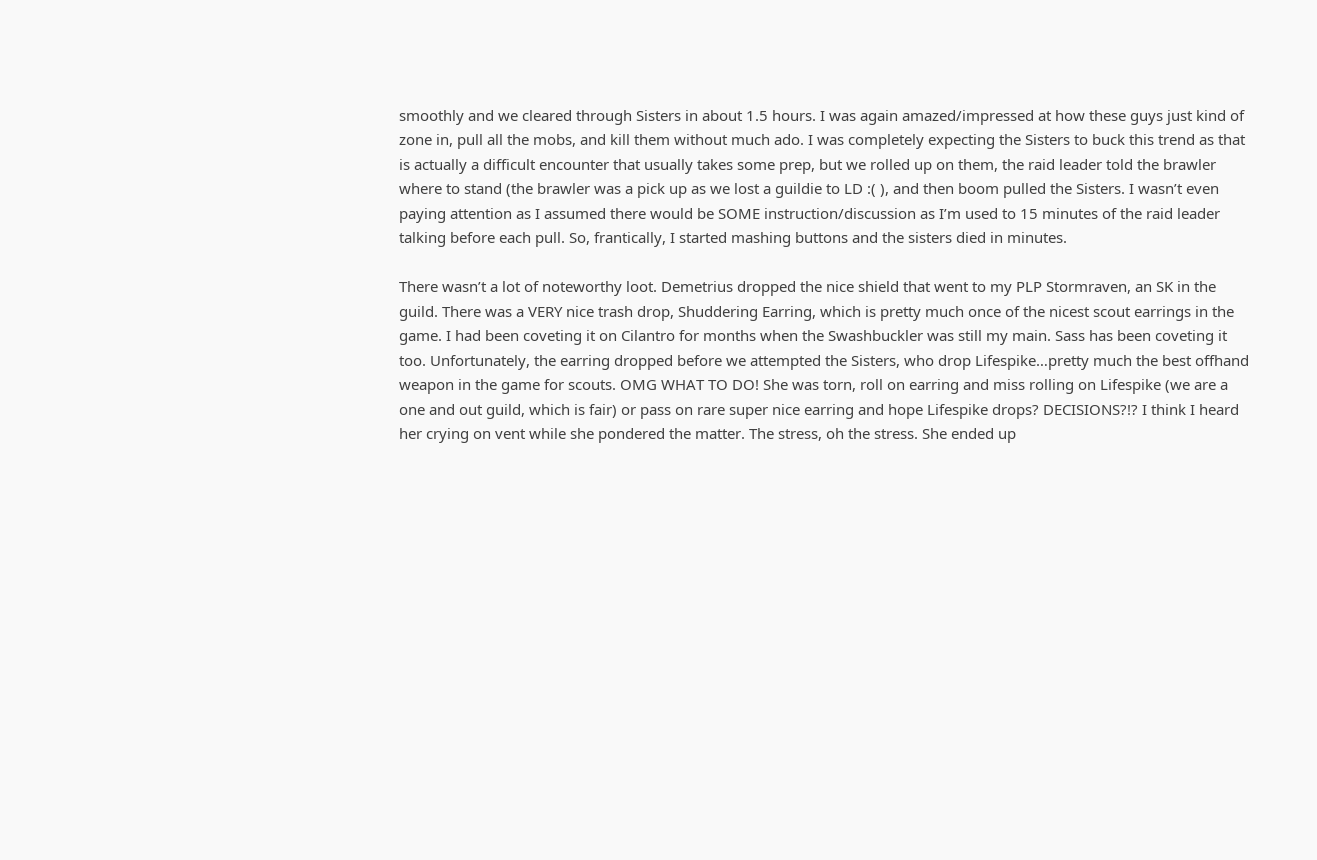smoothly and we cleared through Sisters in about 1.5 hours. I was again amazed/impressed at how these guys just kind of zone in, pull all the mobs, and kill them without much ado. I was completely expecting the Sisters to buck this trend as that is actually a difficult encounter that usually takes some prep, but we rolled up on them, the raid leader told the brawler where to stand (the brawler was a pick up as we lost a guildie to LD :( ), and then boom pulled the Sisters. I wasn’t even paying attention as I assumed there would be SOME instruction/discussion as I’m used to 15 minutes of the raid leader talking before each pull. So, frantically, I started mashing buttons and the sisters died in minutes.

There wasn’t a lot of noteworthy loot. Demetrius dropped the nice shield that went to my PLP Stormraven, an SK in the guild. There was a VERY nice trash drop, Shuddering Earring, which is pretty much once of the nicest scout earrings in the game. I had been coveting it on Cilantro for months when the Swashbuckler was still my main. Sass has been coveting it too. Unfortunately, the earring dropped before we attempted the Sisters, who drop Lifespike…pretty much the best offhand weapon in the game for scouts. OMG WHAT TO DO! She was torn, roll on earring and miss rolling on Lifespike (we are a one and out guild, which is fair) or pass on rare super nice earring and hope Lifespike drops? DECISIONS?!? I think I heard her crying on vent while she pondered the matter. The stress, oh the stress. She ended up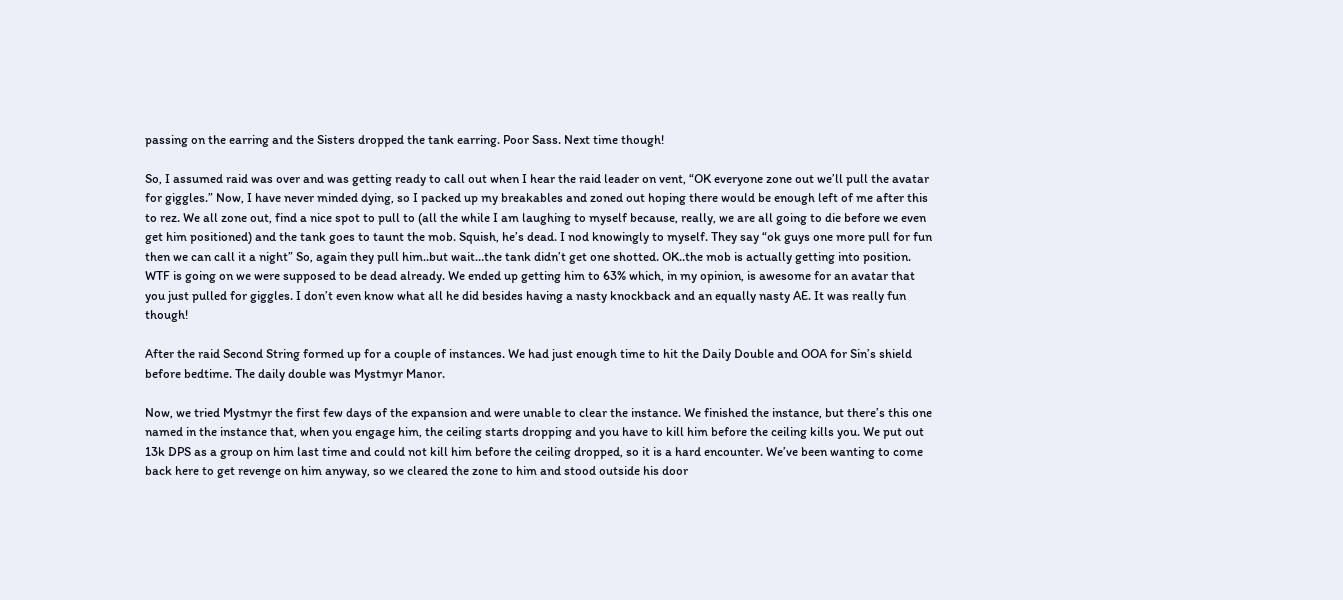passing on the earring and the Sisters dropped the tank earring. Poor Sass. Next time though!

So, I assumed raid was over and was getting ready to call out when I hear the raid leader on vent, “OK everyone zone out we’ll pull the avatar for giggles.” Now, I have never minded dying, so I packed up my breakables and zoned out hoping there would be enough left of me after this to rez. We all zone out, find a nice spot to pull to (all the while I am laughing to myself because, really, we are all going to die before we even get him positioned) and the tank goes to taunt the mob. Squish, he’s dead. I nod knowingly to myself. They say “ok guys one more pull for fun then we can call it a night” So, again they pull him..but wait…the tank didn’t get one shotted. OK..the mob is actually getting into position. WTF is going on we were supposed to be dead already. We ended up getting him to 63% which, in my opinion, is awesome for an avatar that you just pulled for giggles. I don’t even know what all he did besides having a nasty knockback and an equally nasty AE. It was really fun though!

After the raid Second String formed up for a couple of instances. We had just enough time to hit the Daily Double and OOA for Sin’s shield before bedtime. The daily double was Mystmyr Manor.

Now, we tried Mystmyr the first few days of the expansion and were unable to clear the instance. We finished the instance, but there’s this one named in the instance that, when you engage him, the ceiling starts dropping and you have to kill him before the ceiling kills you. We put out 13k DPS as a group on him last time and could not kill him before the ceiling dropped, so it is a hard encounter. We’ve been wanting to come back here to get revenge on him anyway, so we cleared the zone to him and stood outside his door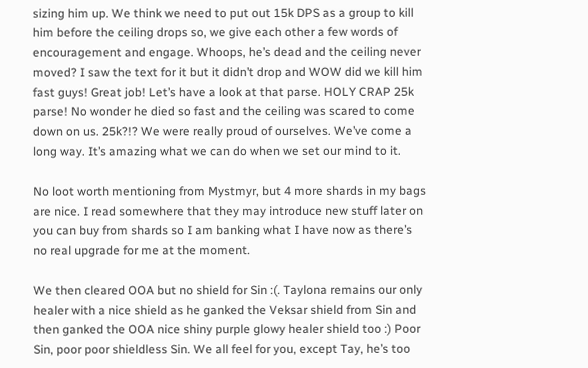sizing him up. We think we need to put out 15k DPS as a group to kill him before the ceiling drops so, we give each other a few words of encouragement and engage. Whoops, he’s dead and the ceiling never moved? I saw the text for it but it didn’t drop and WOW did we kill him fast guys! Great job! Let’s have a look at that parse. HOLY CRAP 25k parse! No wonder he died so fast and the ceiling was scared to come down on us. 25k?!? We were really proud of ourselves. We’ve come a long way. It’s amazing what we can do when we set our mind to it.

No loot worth mentioning from Mystmyr, but 4 more shards in my bags are nice. I read somewhere that they may introduce new stuff later on you can buy from shards so I am banking what I have now as there’s no real upgrade for me at the moment.

We then cleared OOA but no shield for Sin :(. Taylona remains our only healer with a nice shield as he ganked the Veksar shield from Sin and then ganked the OOA nice shiny purple glowy healer shield too :) Poor Sin, poor poor shieldless Sin. We all feel for you, except Tay, he’s too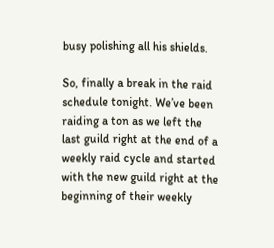busy polishing all his shields.

So, finally a break in the raid schedule tonight. We’ve been raiding a ton as we left the last guild right at the end of a weekly raid cycle and started with the new guild right at the beginning of their weekly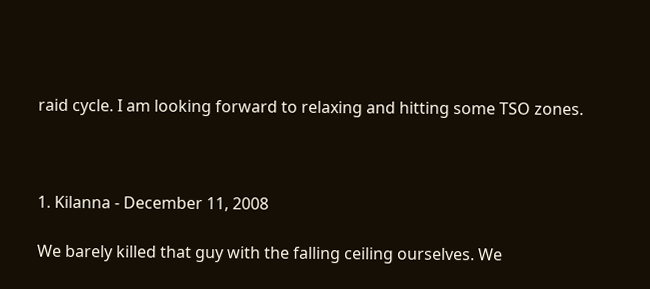raid cycle. I am looking forward to relaxing and hitting some TSO zones.



1. Kilanna - December 11, 2008

We barely killed that guy with the falling ceiling ourselves. We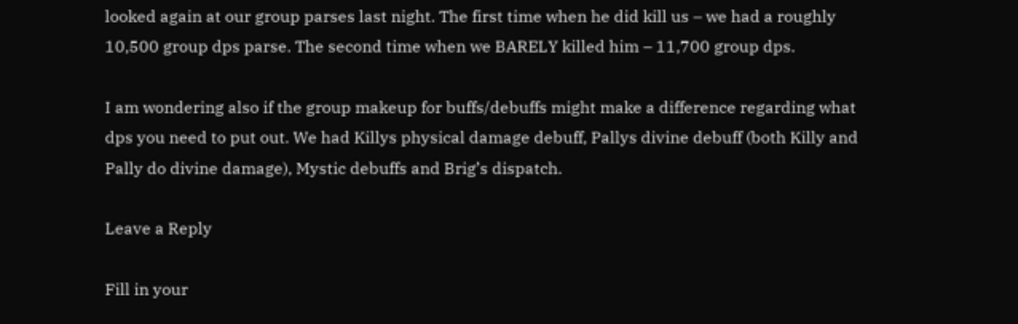looked again at our group parses last night. The first time when he did kill us – we had a roughly 10,500 group dps parse. The second time when we BARELY killed him – 11,700 group dps.

I am wondering also if the group makeup for buffs/debuffs might make a difference regarding what dps you need to put out. We had Killys physical damage debuff, Pallys divine debuff (both Killy and Pally do divine damage), Mystic debuffs and Brig’s dispatch.

Leave a Reply

Fill in your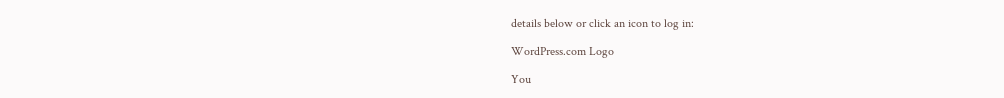details below or click an icon to log in:

WordPress.com Logo

You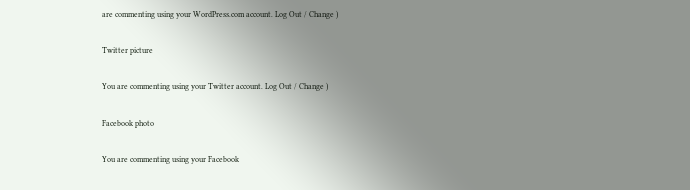are commenting using your WordPress.com account. Log Out / Change )

Twitter picture

You are commenting using your Twitter account. Log Out / Change )

Facebook photo

You are commenting using your Facebook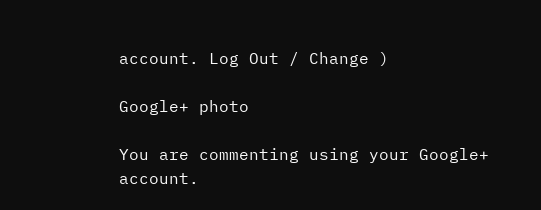account. Log Out / Change )

Google+ photo

You are commenting using your Google+ account.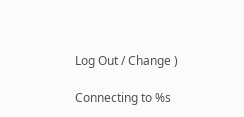Log Out / Change )

Connecting to %s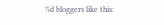%d bloggers like this: